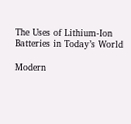The Uses of Lithium-Ion Batteries in Today’s World

Modern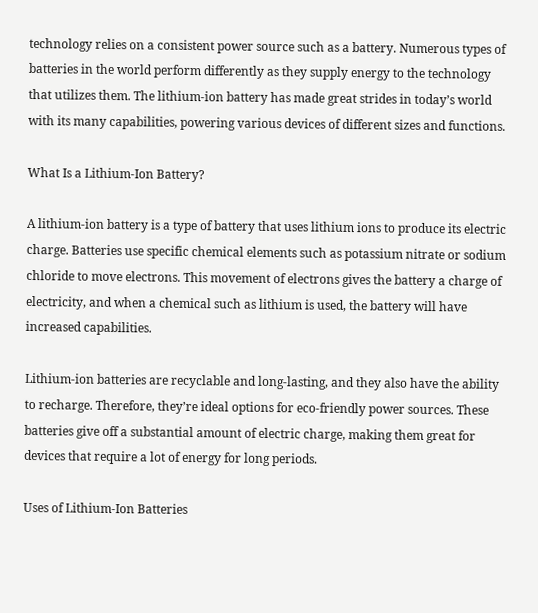technology relies on a consistent power source such as a battery. Numerous types of batteries in the world perform differently as they supply energy to the technology that utilizes them. The lithium-ion battery has made great strides in today’s world with its many capabilities, powering various devices of different sizes and functions.

What Is a Lithium-Ion Battery?

A lithium-ion battery is a type of battery that uses lithium ions to produce its electric charge. Batteries use specific chemical elements such as potassium nitrate or sodium chloride to move electrons. This movement of electrons gives the battery a charge of electricity, and when a chemical such as lithium is used, the battery will have increased capabilities.

Lithium-ion batteries are recyclable and long-lasting, and they also have the ability to recharge. Therefore, they’re ideal options for eco-friendly power sources. These batteries give off a substantial amount of electric charge, making them great for devices that require a lot of energy for long periods.

Uses of Lithium-Ion Batteries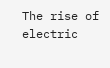The rise of electric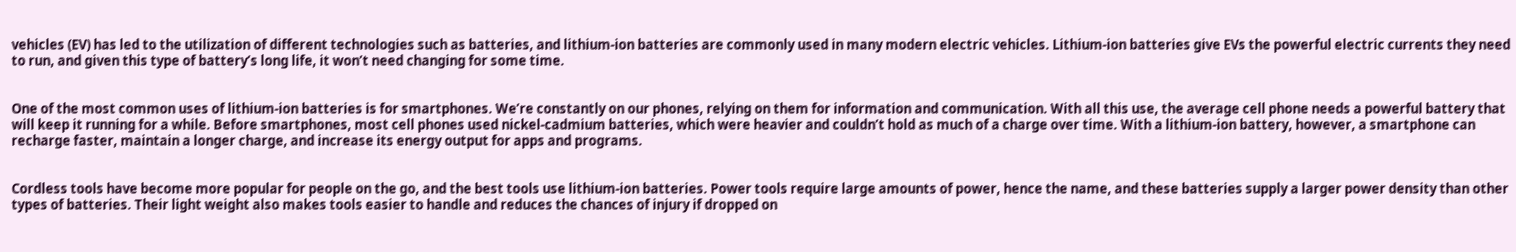vehicles (EV) has led to the utilization of different technologies such as batteries, and lithium-ion batteries are commonly used in many modern electric vehicles. Lithium-ion batteries give EVs the powerful electric currents they need to run, and given this type of battery’s long life, it won’t need changing for some time.


One of the most common uses of lithium-ion batteries is for smartphones. We’re constantly on our phones, relying on them for information and communication. With all this use, the average cell phone needs a powerful battery that will keep it running for a while. Before smartphones, most cell phones used nickel-cadmium batteries, which were heavier and couldn’t hold as much of a charge over time. With a lithium-ion battery, however, a smartphone can recharge faster, maintain a longer charge, and increase its energy output for apps and programs.


Cordless tools have become more popular for people on the go, and the best tools use lithium-ion batteries. Power tools require large amounts of power, hence the name, and these batteries supply a larger power density than other types of batteries. Their light weight also makes tools easier to handle and reduces the chances of injury if dropped on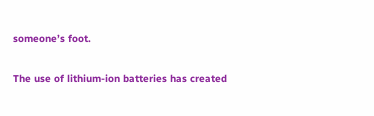someone’s foot.

The use of lithium-ion batteries has created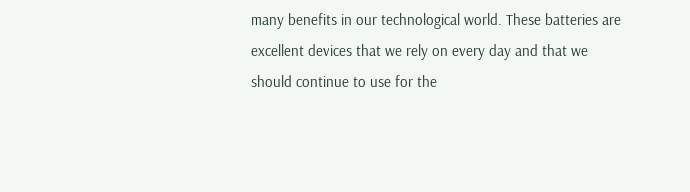many benefits in our technological world. These batteries are excellent devices that we rely on every day and that we should continue to use for the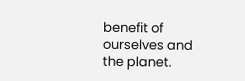benefit of ourselves and the planet.